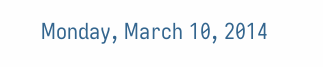Monday, March 10, 2014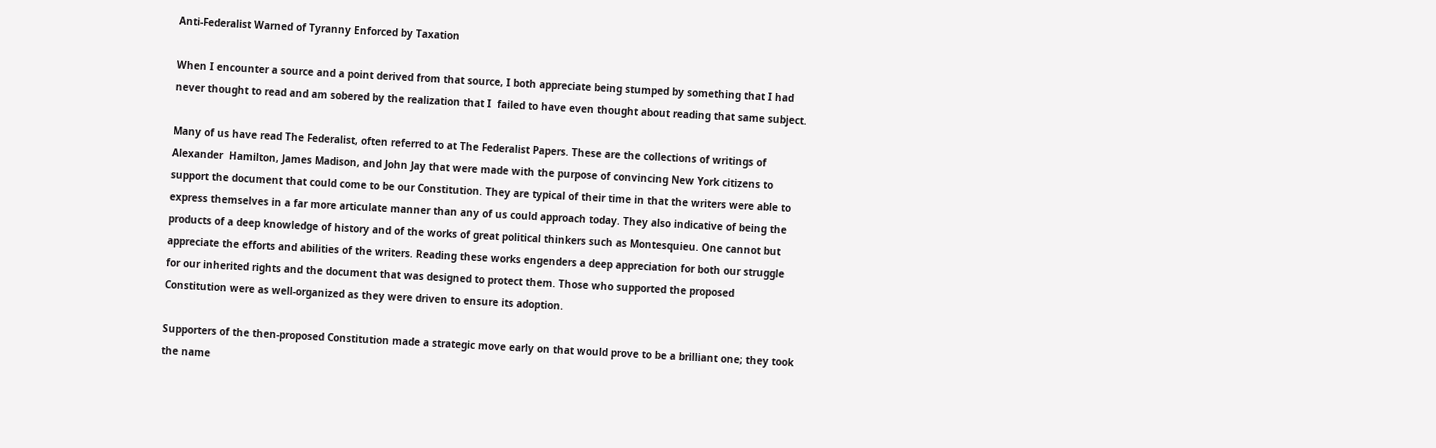Anti-Federalist Warned of Tyranny Enforced by Taxation

When I encounter a source and a point derived from that source, I both appreciate being stumped by something that I had never thought to read and am sobered by the realization that I  failed to have even thought about reading that same subject.

Many of us have read The Federalist, often referred to at The Federalist Papers. These are the collections of writings of Alexander  Hamilton, James Madison, and John Jay that were made with the purpose of convincing New York citizens to support the document that could come to be our Constitution. They are typical of their time in that the writers were able to express themselves in a far more articulate manner than any of us could approach today. They also indicative of being the products of a deep knowledge of history and of the works of great political thinkers such as Montesquieu. One cannot but appreciate the efforts and abilities of the writers. Reading these works engenders a deep appreciation for both our struggle for our inherited rights and the document that was designed to protect them. Those who supported the proposed Constitution were as well-organized as they were driven to ensure its adoption.

Supporters of the then-proposed Constitution made a strategic move early on that would prove to be a brilliant one; they took the name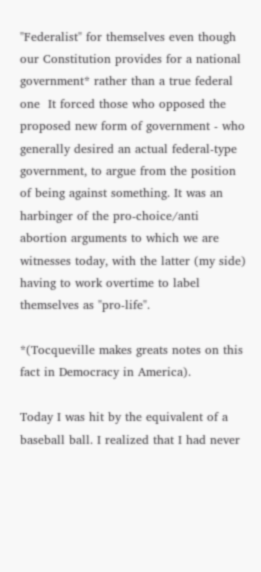"Federalist" for themselves even though our Constitution provides for a national government* rather than a true federal one  It forced those who opposed the proposed new form of government - who generally desired an actual federal-type government, to argue from the position of being against something. It was an harbinger of the pro-choice/anti abortion arguments to which we are witnesses today, with the latter (my side) having to work overtime to label themselves as "pro-life".

*(Tocqueville makes greats notes on this fact in Democracy in America).

Today I was hit by the equivalent of a baseball ball. I realized that I had never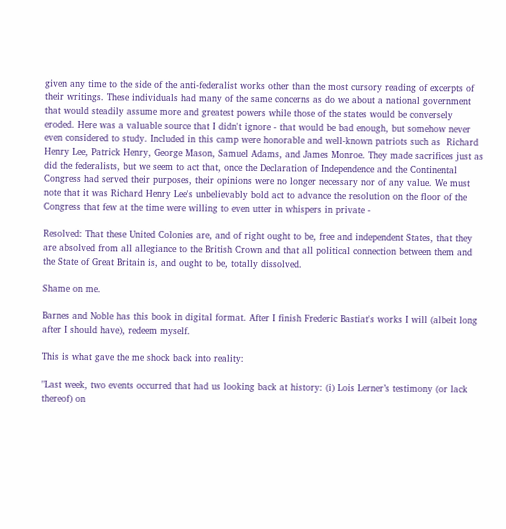given any time to the side of the anti-federalist works other than the most cursory reading of excerpts of their writings. These individuals had many of the same concerns as do we about a national government that would steadily assume more and greatest powers while those of the states would be conversely eroded. Here was a valuable source that I didn't ignore - that would be bad enough, but somehow never even considered to study. Included in this camp were honorable and well-known patriots such as  Richard Henry Lee, Patrick Henry, George Mason, Samuel Adams, and James Monroe. They made sacrifices just as did the federalists, but we seem to act that, once the Declaration of Independence and the Continental Congress had served their purposes, their opinions were no longer necessary nor of any value. We must note that it was Richard Henry Lee's unbelievably bold act to advance the resolution on the floor of the Congress that few at the time were willing to even utter in whispers in private -

Resolved: That these United Colonies are, and of right ought to be, free and independent States, that they are absolved from all allegiance to the British Crown and that all political connection between them and the State of Great Britain is, and ought to be, totally dissolved.

Shame on me.

Barnes and Noble has this book in digital format. After I finish Frederic Bastiat's works I will (albeit long after I should have), redeem myself.

This is what gave the me shock back into reality:

"Last week, two events occurred that had us looking back at history: (i) Lois Lerner’s testimony (or lack thereof) on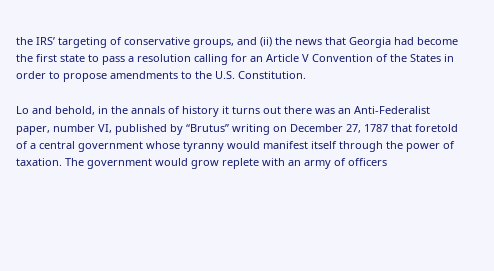the IRS’ targeting of conservative groups, and (ii) the news that Georgia had become the first state to pass a resolution calling for an Article V Convention of the States in order to propose amendments to the U.S. Constitution.

Lo and behold, in the annals of history it turns out there was an Anti-Federalist paper, number VI, published by “Brutus” writing on December 27, 1787 that foretold of a central government whose tyranny would manifest itself through the power of taxation. The government would grow replete with an army of officers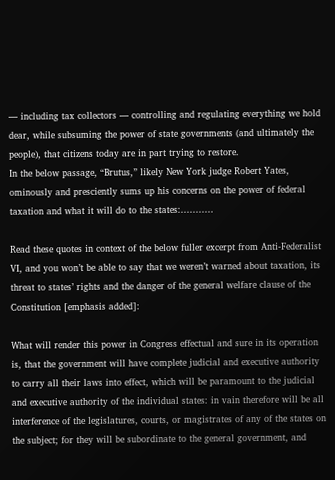— including tax collectors — controlling and regulating everything we hold dear, while subsuming the power of state governments (and ultimately the people), that citizens today are in part trying to restore.
In the below passage, “Brutus,” likely New York judge Robert Yates, ominously and presciently sums up his concerns on the power of federal taxation and what it will do to the states:...........

Read these quotes in context of the below fuller excerpt from Anti-Federalist VI, and you won’t be able to say that we weren’t warned about taxation, its threat to states’ rights and the danger of the general welfare clause of the Constitution [emphasis added]:

What will render this power in Congress effectual and sure in its operation is, that the government will have complete judicial and executive authority to carry all their laws into effect, which will be paramount to the judicial and executive authority of the individual states: in vain therefore will be all interference of the legislatures, courts, or magistrates of any of the states on the subject; for they will be subordinate to the general government, and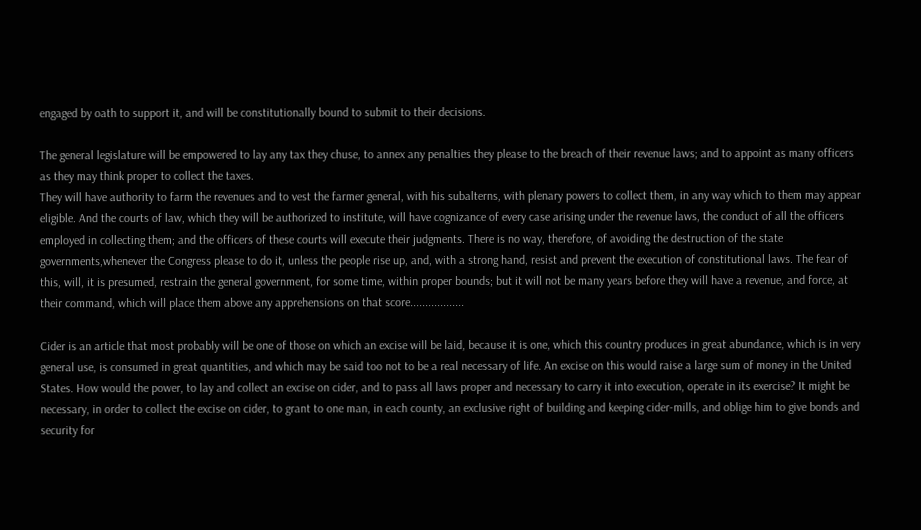engaged by oath to support it, and will be constitutionally bound to submit to their decisions.

The general legislature will be empowered to lay any tax they chuse, to annex any penalties they please to the breach of their revenue laws; and to appoint as many officers as they may think proper to collect the taxes.
They will have authority to farm the revenues and to vest the farmer general, with his subalterns, with plenary powers to collect them, in any way which to them may appear eligible. And the courts of law, which they will be authorized to institute, will have cognizance of every case arising under the revenue laws, the conduct of all the officers employed in collecting them; and the officers of these courts will execute their judgments. There is no way, therefore, of avoiding the destruction of the state governments,whenever the Congress please to do it, unless the people rise up, and, with a strong hand, resist and prevent the execution of constitutional laws. The fear of this, will, it is presumed, restrain the general government, for some time, within proper bounds; but it will not be many years before they will have a revenue, and force, at their command, which will place them above any apprehensions on that score..................

Cider is an article that most probably will be one of those on which an excise will be laid, because it is one, which this country produces in great abundance, which is in very general use, is consumed in great quantities, and which may be said too not to be a real necessary of life. An excise on this would raise a large sum of money in the United States. How would the power, to lay and collect an excise on cider, and to pass all laws proper and necessary to carry it into execution, operate in its exercise? It might be necessary, in order to collect the excise on cider, to grant to one man, in each county, an exclusive right of building and keeping cider-mills, and oblige him to give bonds and security for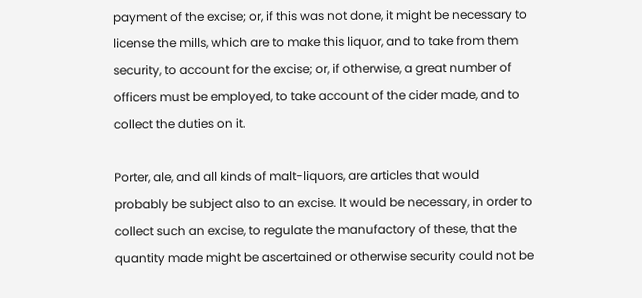payment of the excise; or, if this was not done, it might be necessary to license the mills, which are to make this liquor, and to take from them security, to account for the excise; or, if otherwise, a great number of officers must be employed, to take account of the cider made, and to collect the duties on it.

Porter, ale, and all kinds of malt-liquors, are articles that would probably be subject also to an excise. It would be necessary, in order to collect such an excise, to regulate the manufactory of these, that the quantity made might be ascertained or otherwise security could not be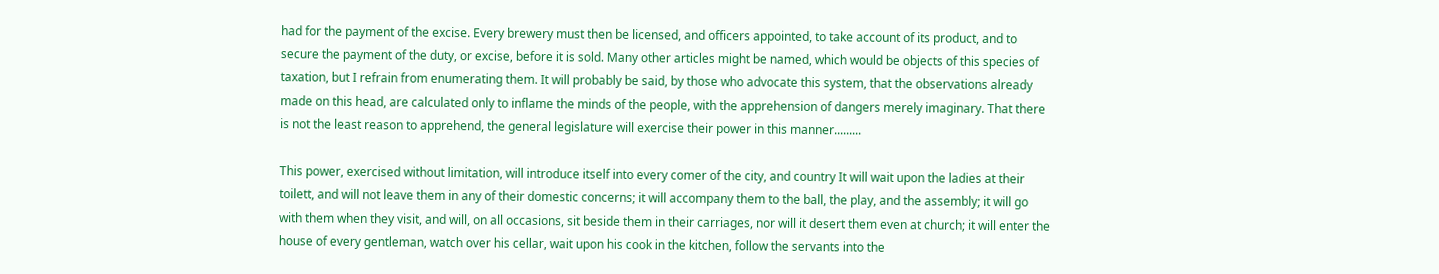had for the payment of the excise. Every brewery must then be licensed, and officers appointed, to take account of its product, and to secure the payment of the duty, or excise, before it is sold. Many other articles might be named, which would be objects of this species of taxation, but I refrain from enumerating them. It will probably be said, by those who advocate this system, that the observations already made on this head, are calculated only to inflame the minds of the people, with the apprehension of dangers merely imaginary. That there is not the least reason to apprehend, the general legislature will exercise their power in this manner.........

This power, exercised without limitation, will introduce itself into every comer of the city, and country It will wait upon the ladies at their toilett, and will not leave them in any of their domestic concerns; it will accompany them to the ball, the play, and the assembly; it will go with them when they visit, and will, on all occasions, sit beside them in their carriages, nor will it desert them even at church; it will enter the house of every gentleman, watch over his cellar, wait upon his cook in the kitchen, follow the servants into the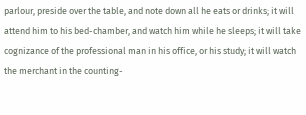parlour, preside over the table, and note down all he eats or drinks; it will attend him to his bed-chamber, and watch him while he sleeps; it will take cognizance of the professional man in his office, or his study; it will watch the merchant in the counting-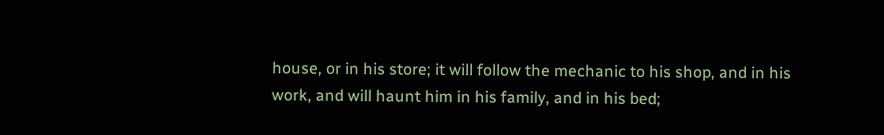house, or in his store; it will follow the mechanic to his shop, and in his work, and will haunt him in his family, and in his bed;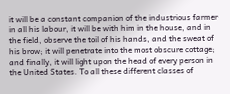it will be a constant companion of the industrious farmer in all his labour, it will be with him in the house, and in the field, observe the toil of his hands, and the sweat of his brow; it will penetrate into the most obscure cottage; and finally, it will light upon the head of every person in the United States. To all these different classes of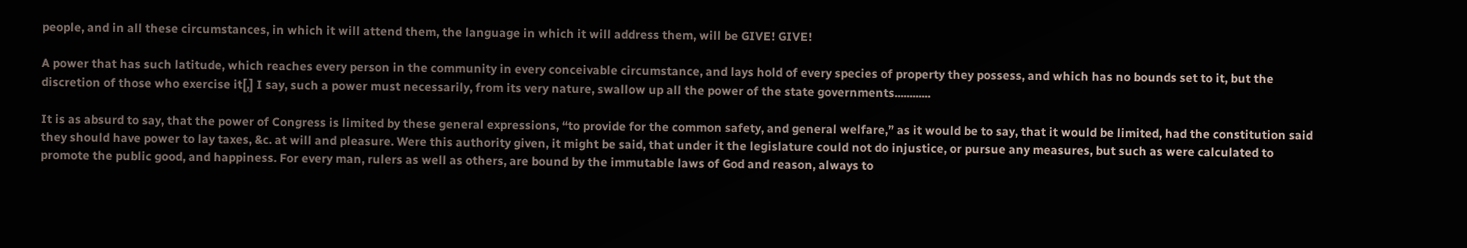people, and in all these circumstances, in which it will attend them, the language in which it will address them, will be GIVE! GIVE!

A power that has such latitude, which reaches every person in the community in every conceivable circumstance, and lays hold of every species of property they possess, and which has no bounds set to it, but the discretion of those who exercise it[,] I say, such a power must necessarily, from its very nature, swallow up all the power of the state governments............

It is as absurd to say, that the power of Congress is limited by these general expressions, “to provide for the common safety, and general welfare,” as it would be to say, that it would be limited, had the constitution said they should have power to lay taxes, &c. at will and pleasure. Were this authority given, it might be said, that under it the legislature could not do injustice, or pursue any measures, but such as were calculated to promote the public good, and happiness. For every man, rulers as well as others, are bound by the immutable laws of God and reason, always to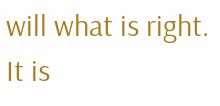will what is right. It is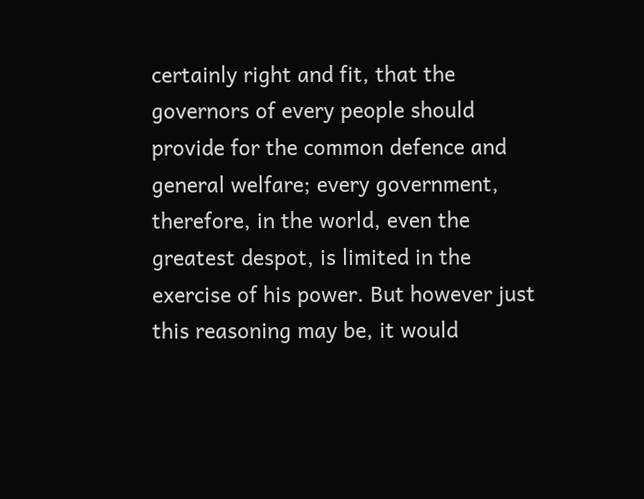certainly right and fit, that the governors of every people should provide for the common defence and general welfare; every government, therefore, in the world, even the greatest despot, is limited in the exercise of his power. But however just this reasoning may be, it would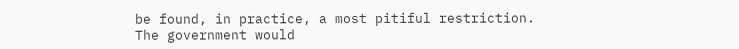be found, in practice, a most pitiful restriction. The government would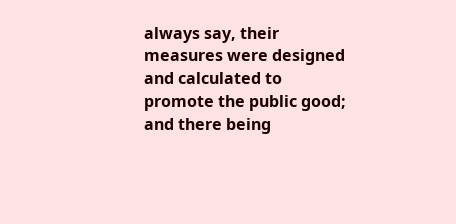always say, their measures were designed and calculated to promote the public good; and there being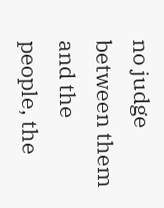no judge between them and the people, the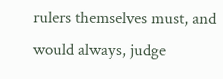rulers themselves must, and would always, judge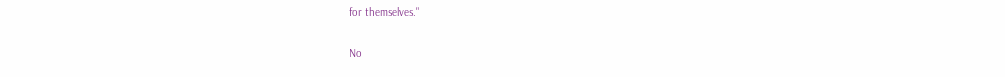for themselves."

No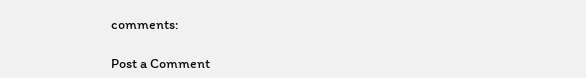comments:

Post a Comment